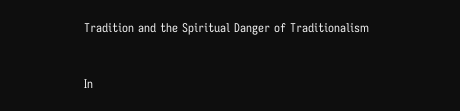Tradition and the Spiritual Danger of Traditionalism


In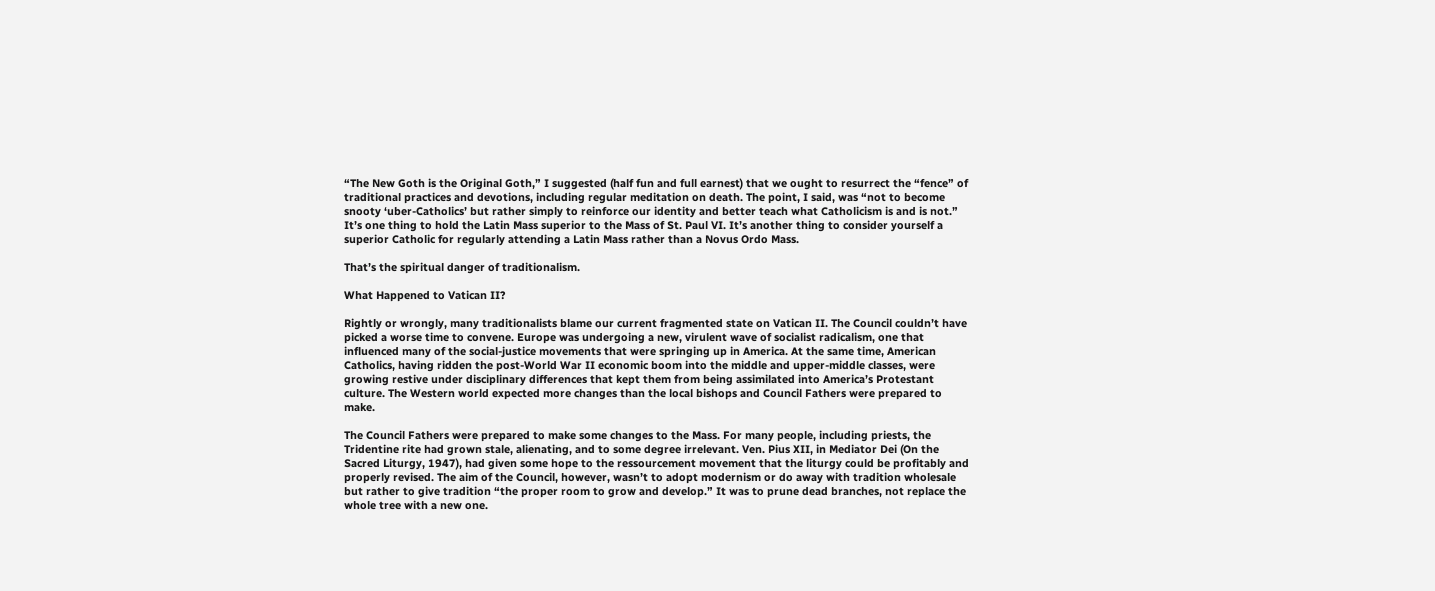“The New Goth is the Original Goth,” I suggested (half fun and full earnest) that we ought to resurrect the “fence” of traditional practices and devotions, including regular meditation on death. The point, I said, was “not to become snooty ‘uber-Catholics’ but rather simply to reinforce our identity and better teach what Catholicism is and is not.” It’s one thing to hold the Latin Mass superior to the Mass of St. Paul VI. It’s another thing to consider yourself a superior Catholic for regularly attending a Latin Mass rather than a Novus Ordo Mass.

That’s the spiritual danger of traditionalism.

What Happened to Vatican II?

Rightly or wrongly, many traditionalists blame our current fragmented state on Vatican II. The Council couldn’t have picked a worse time to convene. Europe was undergoing a new, virulent wave of socialist radicalism, one that influenced many of the social-justice movements that were springing up in America. At the same time, American Catholics, having ridden the post-World War II economic boom into the middle and upper-middle classes, were growing restive under disciplinary differences that kept them from being assimilated into America’s Protestant culture. The Western world expected more changes than the local bishops and Council Fathers were prepared to make.

The Council Fathers were prepared to make some changes to the Mass. For many people, including priests, the Tridentine rite had grown stale, alienating, and to some degree irrelevant. Ven. Pius XII, in Mediator Dei (On the Sacred Liturgy, 1947), had given some hope to the ressourcement movement that the liturgy could be profitably and properly revised. The aim of the Council, however, wasn’t to adopt modernism or do away with tradition wholesale but rather to give tradition “the proper room to grow and develop.” It was to prune dead branches, not replace the whole tree with a new one.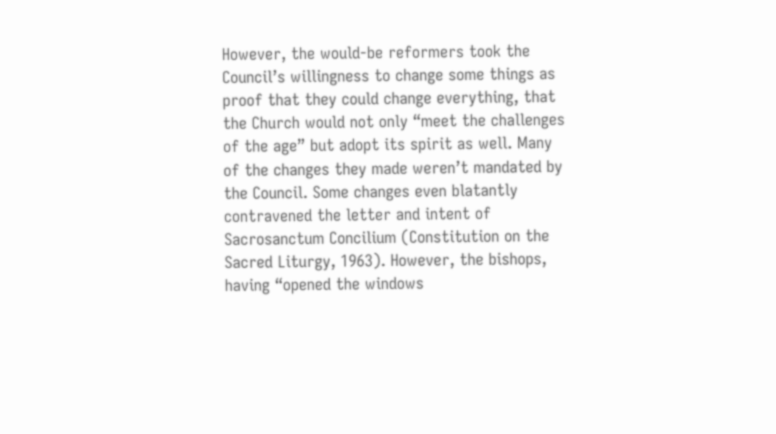However, the would-be reformers took the Council’s willingness to change some things as proof that they could change everything, that the Church would not only “meet the challenges of the age” but adopt its spirit as well. Many of the changes they made weren’t mandated by the Council. Some changes even blatantly contravened the letter and intent of Sacrosanctum Concilium (Constitution on the Sacred Liturgy, 1963). However, the bishops, having “opened the windows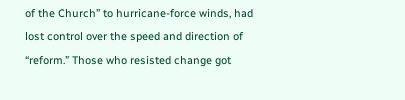of the Church” to hurricane-force winds, had lost control over the speed and direction of “reform.” Those who resisted change got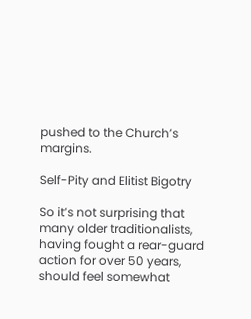pushed to the Church’s margins.

Self-Pity and Elitist Bigotry

So it’s not surprising that many older traditionalists, having fought a rear-guard action for over 50 years, should feel somewhat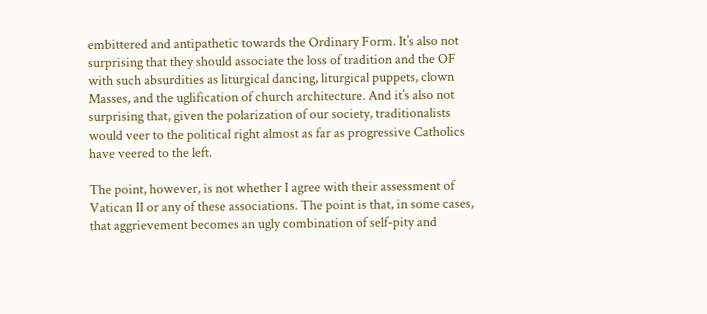embittered and antipathetic towards the Ordinary Form. It’s also not surprising that they should associate the loss of tradition and the OF with such absurdities as liturgical dancing, liturgical puppets, clown Masses, and the uglification of church architecture. And it’s also not surprising that, given the polarization of our society, traditionalists would veer to the political right almost as far as progressive Catholics have veered to the left.

The point, however, is not whether I agree with their assessment of Vatican II or any of these associations. The point is that, in some cases, that aggrievement becomes an ugly combination of self-pity and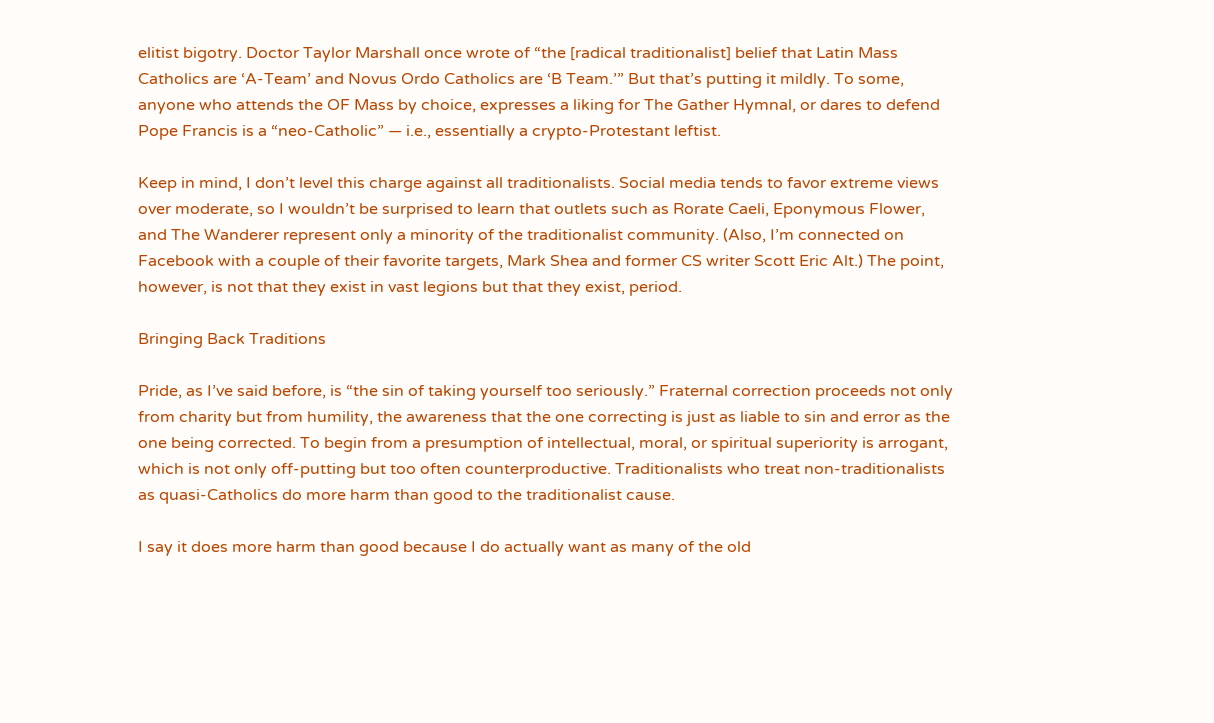elitist bigotry. Doctor Taylor Marshall once wrote of “the [radical traditionalist] belief that Latin Mass Catholics are ‘A-Team’ and Novus Ordo Catholics are ‘B Team.’” But that’s putting it mildly. To some, anyone who attends the OF Mass by choice, expresses a liking for The Gather Hymnal, or dares to defend Pope Francis is a “neo-Catholic” — i.e., essentially a crypto-Protestant leftist.

Keep in mind, I don’t level this charge against all traditionalists. Social media tends to favor extreme views over moderate, so I wouldn’t be surprised to learn that outlets such as Rorate Caeli, Eponymous Flower, and The Wanderer represent only a minority of the traditionalist community. (Also, I’m connected on Facebook with a couple of their favorite targets, Mark Shea and former CS writer Scott Eric Alt.) The point, however, is not that they exist in vast legions but that they exist, period.

Bringing Back Traditions

Pride, as I’ve said before, is “the sin of taking yourself too seriously.” Fraternal correction proceeds not only from charity but from humility, the awareness that the one correcting is just as liable to sin and error as the one being corrected. To begin from a presumption of intellectual, moral, or spiritual superiority is arrogant, which is not only off-putting but too often counterproductive. Traditionalists who treat non-traditionalists as quasi-Catholics do more harm than good to the traditionalist cause.

I say it does more harm than good because I do actually want as many of the old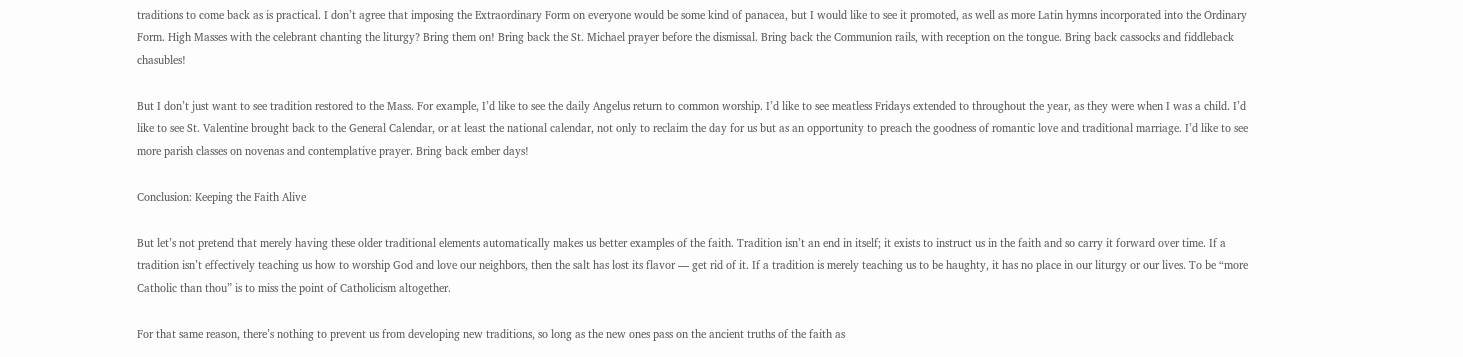traditions to come back as is practical. I don’t agree that imposing the Extraordinary Form on everyone would be some kind of panacea, but I would like to see it promoted, as well as more Latin hymns incorporated into the Ordinary Form. High Masses with the celebrant chanting the liturgy? Bring them on! Bring back the St. Michael prayer before the dismissal. Bring back the Communion rails, with reception on the tongue. Bring back cassocks and fiddleback chasubles!

But I don’t just want to see tradition restored to the Mass. For example, I’d like to see the daily Angelus return to common worship. I’d like to see meatless Fridays extended to throughout the year, as they were when I was a child. I’d like to see St. Valentine brought back to the General Calendar, or at least the national calendar, not only to reclaim the day for us but as an opportunity to preach the goodness of romantic love and traditional marriage. I’d like to see more parish classes on novenas and contemplative prayer. Bring back ember days!

Conclusion: Keeping the Faith Alive

But let’s not pretend that merely having these older traditional elements automatically makes us better examples of the faith. Tradition isn’t an end in itself; it exists to instruct us in the faith and so carry it forward over time. If a tradition isn’t effectively teaching us how to worship God and love our neighbors, then the salt has lost its flavor — get rid of it. If a tradition is merely teaching us to be haughty, it has no place in our liturgy or our lives. To be “more Catholic than thou” is to miss the point of Catholicism altogether.

For that same reason, there’s nothing to prevent us from developing new traditions, so long as the new ones pass on the ancient truths of the faith as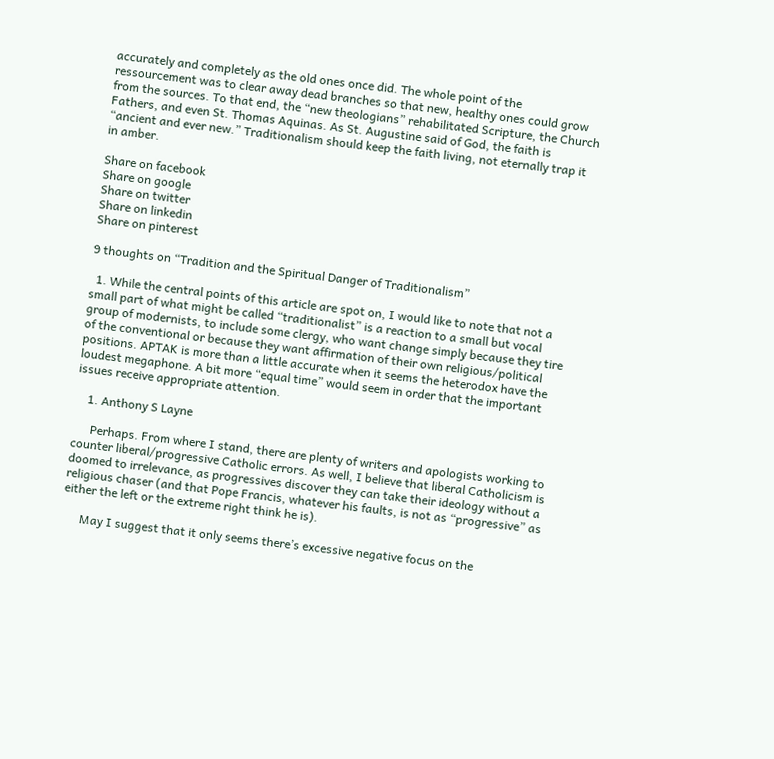accurately and completely as the old ones once did. The whole point of the ressourcement was to clear away dead branches so that new, healthy ones could grow from the sources. To that end, the “new theologians” rehabilitated Scripture, the Church Fathers, and even St. Thomas Aquinas. As St. Augustine said of God, the faith is “ancient and ever new.” Traditionalism should keep the faith living, not eternally trap it in amber.

Share on facebook
Share on google
Share on twitter
Share on linkedin
Share on pinterest

9 thoughts on “Tradition and the Spiritual Danger of Traditionalism”

  1. While the central points of this article are spot on, I would like to note that not a small part of what might be called “traditionalist” is a reaction to a small but vocal group of modernists, to include some clergy, who want change simply because they tire of the conventional or because they want affirmation of their own religious/political positions. APTAK is more than a little accurate when it seems the heterodox have the loudest megaphone. A bit more “equal time” would seem in order that the important issues receive appropriate attention.

    1. Anthony S Layne

      Perhaps. From where I stand, there are plenty of writers and apologists working to counter liberal/progressive Catholic errors. As well, I believe that liberal Catholicism is doomed to irrelevance, as progressives discover they can take their ideology without a religious chaser (and that Pope Francis, whatever his faults, is not as “progressive” as either the left or the extreme right think he is).

      May I suggest that it only seems there’s excessive negative focus on the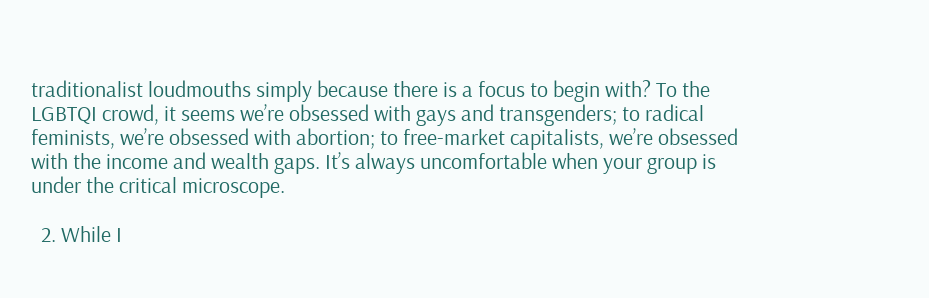traditionalist loudmouths simply because there is a focus to begin with? To the LGBTQI crowd, it seems we’re obsessed with gays and transgenders; to radical feminists, we’re obsessed with abortion; to free-market capitalists, we’re obsessed with the income and wealth gaps. It’s always uncomfortable when your group is under the critical microscope.

  2. While I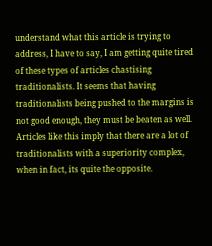understand what this article is trying to address, I have to say, I am getting quite tired of these types of articles chastising traditionalists. It seems that having traditionalists being pushed to the margins is not good enough, they must be beaten as well. Articles like this imply that there are a lot of traditionalists with a superiority complex, when in fact, its quite the opposite.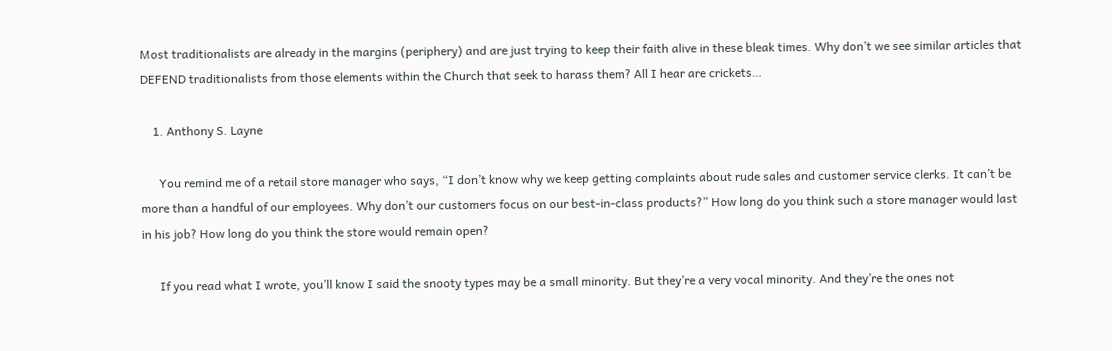Most traditionalists are already in the margins (periphery) and are just trying to keep their faith alive in these bleak times. Why don’t we see similar articles that DEFEND traditionalists from those elements within the Church that seek to harass them? All I hear are crickets…

    1. Anthony S. Layne

      You remind me of a retail store manager who says, “I don’t know why we keep getting complaints about rude sales and customer service clerks. It can’t be more than a handful of our employees. Why don’t our customers focus on our best-in-class products?” How long do you think such a store manager would last in his job? How long do you think the store would remain open?

      If you read what I wrote, you’ll know I said the snooty types may be a small minority. But they’re a very vocal minority. And they’re the ones not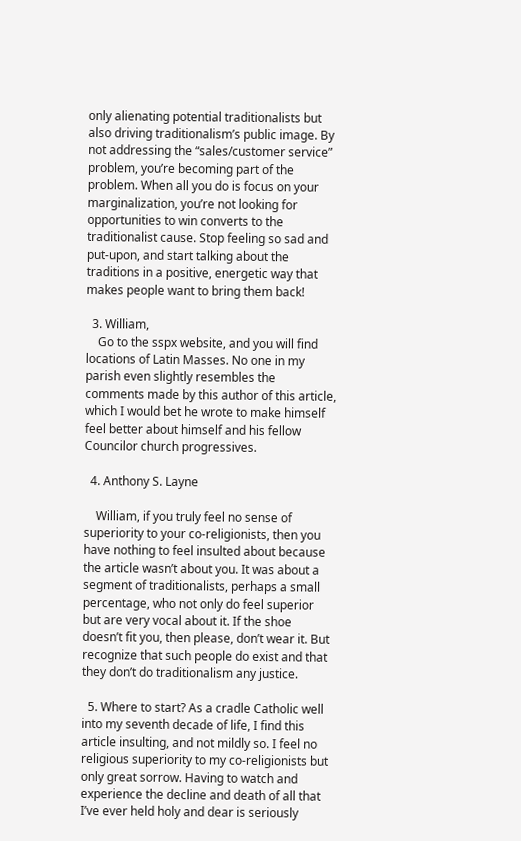only alienating potential traditionalists but also driving traditionalism’s public image. By not addressing the “sales/customer service” problem, you’re becoming part of the problem. When all you do is focus on your marginalization, you’re not looking for opportunities to win converts to the traditionalist cause. Stop feeling so sad and put-upon, and start talking about the traditions in a positive, energetic way that makes people want to bring them back!

  3. William,
    Go to the sspx website, and you will find locations of Latin Masses. No one in my parish even slightly resembles the comments made by this author of this article, which I would bet he wrote to make himself feel better about himself and his fellow Councilor church progressives.

  4. Anthony S. Layne

    William, if you truly feel no sense of superiority to your co-religionists, then you have nothing to feel insulted about because the article wasn’t about you. It was about a segment of traditionalists, perhaps a small percentage, who not only do feel superior but are very vocal about it. If the shoe doesn’t fit you, then please, don’t wear it. But recognize that such people do exist and that they don’t do traditionalism any justice.

  5. Where to start? As a cradle Catholic well into my seventh decade of life, I find this article insulting, and not mildly so. I feel no religious superiority to my co-religionists but only great sorrow. Having to watch and experience the decline and death of all that I’ve ever held holy and dear is seriously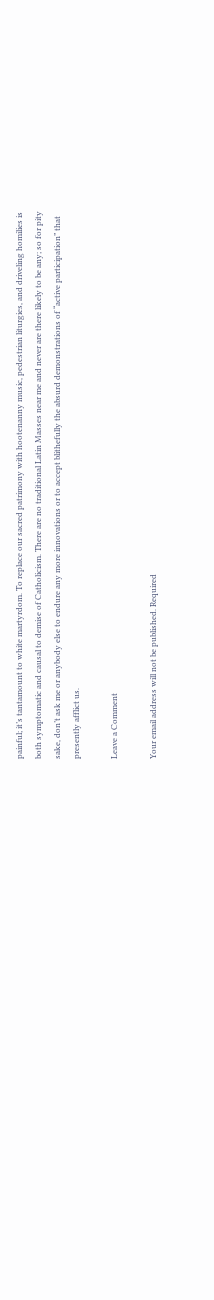painful; it’s tantamount to white martyrdom. To replace our sacred patrimony with hootenanny music, pedestrian liturgies, and driveling homilies is both symptomatic and causal to demise of Catholicism. There are no traditional Latin Masses near me and never are there likely to be any; so for pity sake, don’t ask me or anybody else to endure any more innovations or to accept blithefully the absurd demonstrations of “active participation” that presently afflict us.

Leave a Comment

Your email address will not be published. Required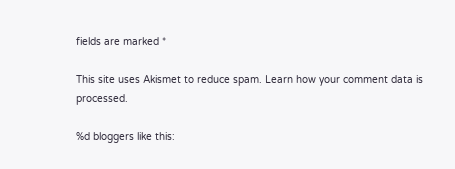fields are marked *

This site uses Akismet to reduce spam. Learn how your comment data is processed.

%d bloggers like this: